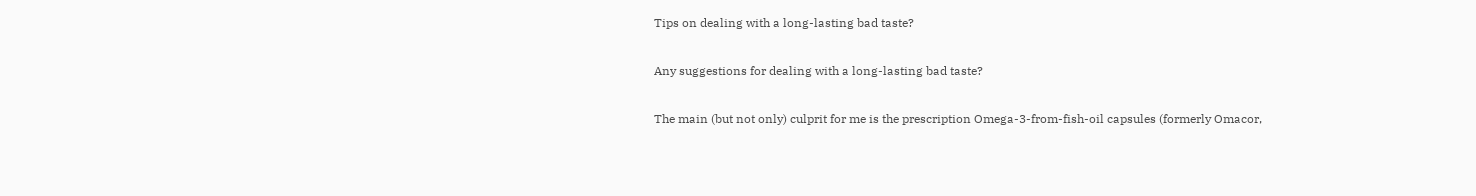Tips on dealing with a long-lasting bad taste?

Any suggestions for dealing with a long-lasting bad taste?

The main (but not only) culprit for me is the prescription Omega-3-from-fish-oil capsules (formerly Omacor,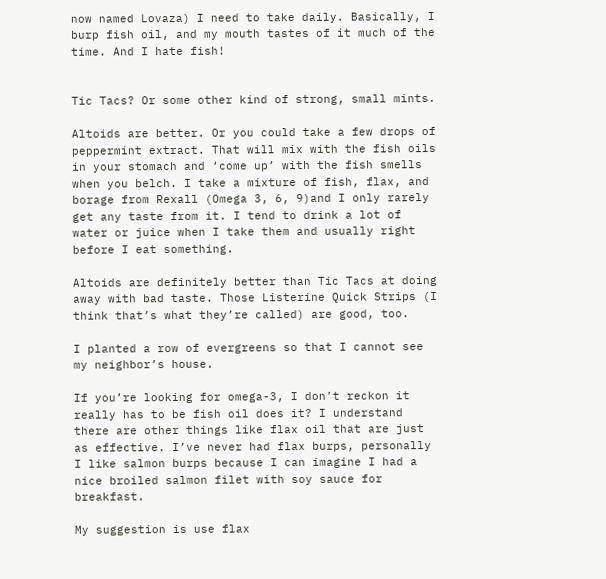now named Lovaza) I need to take daily. Basically, I burp fish oil, and my mouth tastes of it much of the time. And I hate fish!


Tic Tacs? Or some other kind of strong, small mints.

Altoids are better. Or you could take a few drops of peppermint extract. That will mix with the fish oils in your stomach and ‘come up’ with the fish smells when you belch. I take a mixture of fish, flax, and borage from Rexall (Omega 3, 6, 9)and I only rarely get any taste from it. I tend to drink a lot of water or juice when I take them and usually right before I eat something.

Altoids are definitely better than Tic Tacs at doing away with bad taste. Those Listerine Quick Strips (I think that’s what they’re called) are good, too.

I planted a row of evergreens so that I cannot see my neighbor’s house.

If you’re looking for omega-3, I don’t reckon it really has to be fish oil does it? I understand there are other things like flax oil that are just as effective. I’ve never had flax burps, personally I like salmon burps because I can imagine I had a nice broiled salmon filet with soy sauce for breakfast.

My suggestion is use flax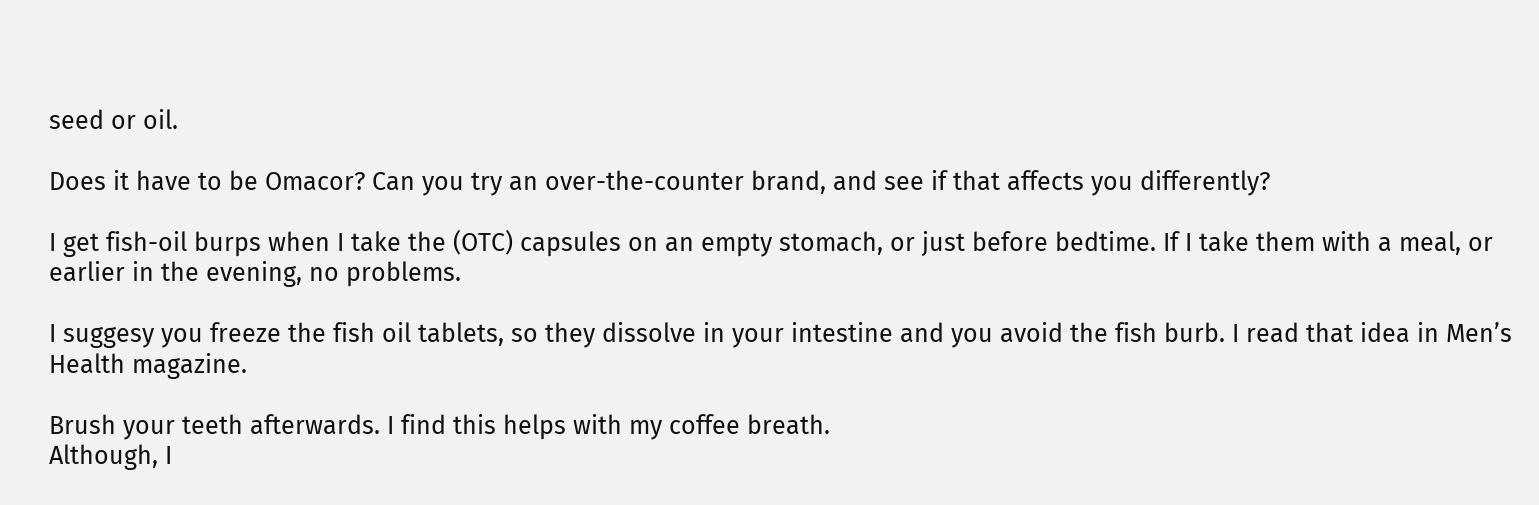seed or oil.

Does it have to be Omacor? Can you try an over-the-counter brand, and see if that affects you differently?

I get fish-oil burps when I take the (OTC) capsules on an empty stomach, or just before bedtime. If I take them with a meal, or earlier in the evening, no problems.

I suggesy you freeze the fish oil tablets, so they dissolve in your intestine and you avoid the fish burb. I read that idea in Men’s Health magazine.

Brush your teeth afterwards. I find this helps with my coffee breath.
Although, I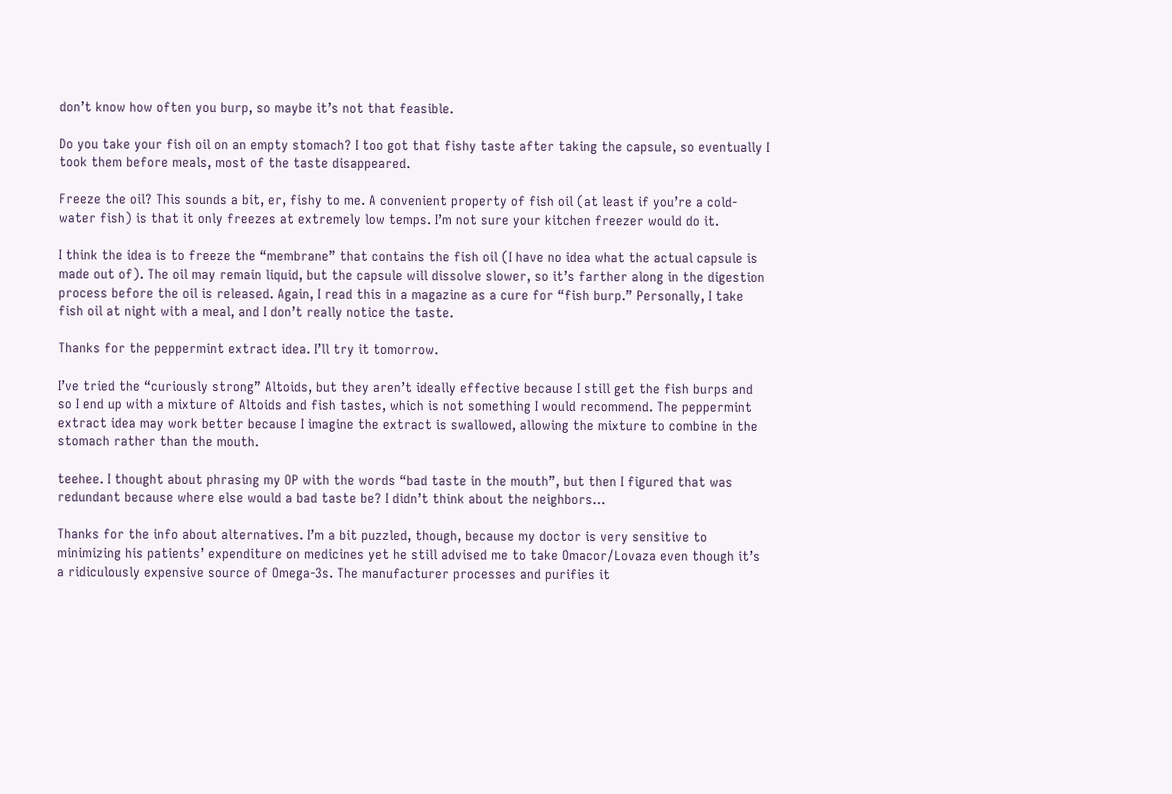don’t know how often you burp, so maybe it’s not that feasible.

Do you take your fish oil on an empty stomach? I too got that fishy taste after taking the capsule, so eventually I took them before meals, most of the taste disappeared.

Freeze the oil? This sounds a bit, er, fishy to me. A convenient property of fish oil (at least if you’re a cold-water fish) is that it only freezes at extremely low temps. I’m not sure your kitchen freezer would do it.

I think the idea is to freeze the “membrane” that contains the fish oil (I have no idea what the actual capsule is made out of). The oil may remain liquid, but the capsule will dissolve slower, so it’s farther along in the digestion process before the oil is released. Again, I read this in a magazine as a cure for “fish burp.” Personally, I take fish oil at night with a meal, and I don’t really notice the taste.

Thanks for the peppermint extract idea. I’ll try it tomorrow.

I’ve tried the “curiously strong” Altoids, but they aren’t ideally effective because I still get the fish burps and so I end up with a mixture of Altoids and fish tastes, which is not something I would recommend. The peppermint extract idea may work better because I imagine the extract is swallowed, allowing the mixture to combine in the stomach rather than the mouth.

teehee. I thought about phrasing my OP with the words “bad taste in the mouth”, but then I figured that was redundant because where else would a bad taste be? I didn’t think about the neighbors…

Thanks for the info about alternatives. I’m a bit puzzled, though, because my doctor is very sensitive to minimizing his patients’ expenditure on medicines yet he still advised me to take Omacor/Lovaza even though it’s a ridiculously expensive source of Omega-3s. The manufacturer processes and purifies it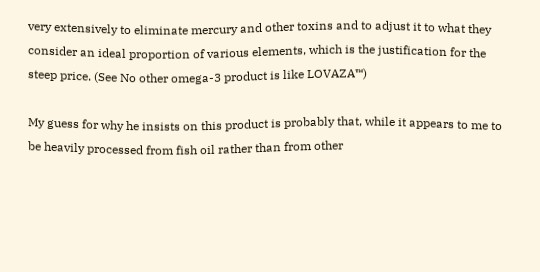very extensively to eliminate mercury and other toxins and to adjust it to what they consider an ideal proportion of various elements, which is the justification for the steep price. (See No other omega-3 product is like LOVAZA™)

My guess for why he insists on this product is probably that, while it appears to me to be heavily processed from fish oil rather than from other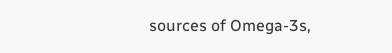sources of Omega-3s,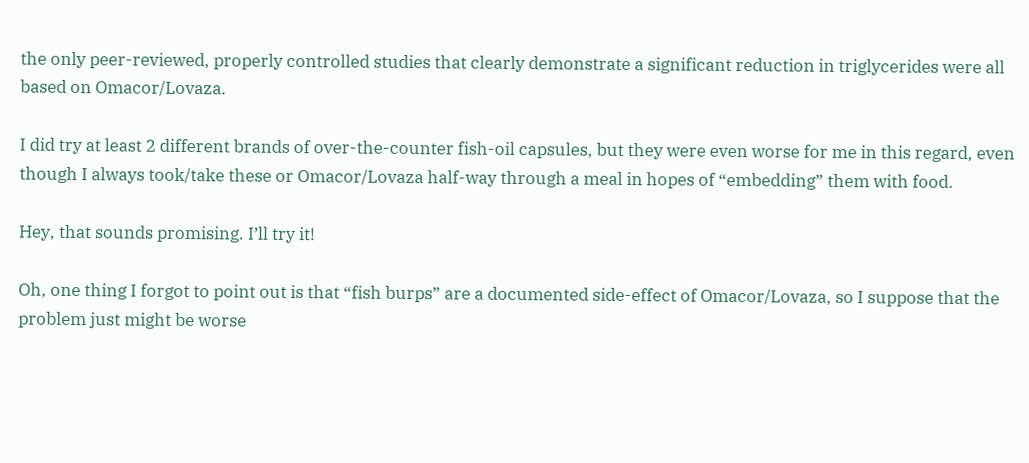the only peer-reviewed, properly controlled studies that clearly demonstrate a significant reduction in triglycerides were all based on Omacor/Lovaza.

I did try at least 2 different brands of over-the-counter fish-oil capsules, but they were even worse for me in this regard, even though I always took/take these or Omacor/Lovaza half-way through a meal in hopes of “embedding” them with food.

Hey, that sounds promising. I’ll try it!

Oh, one thing I forgot to point out is that “fish burps” are a documented side-effect of Omacor/Lovaza, so I suppose that the problem just might be worse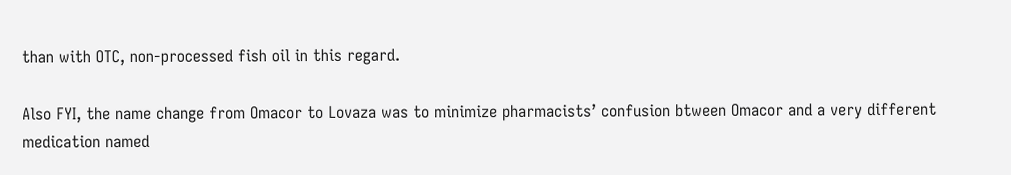than with OTC, non-processed fish oil in this regard.

Also FYI, the name change from Omacor to Lovaza was to minimize pharmacists’ confusion btween Omacor and a very different medication named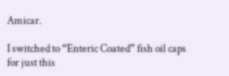Amicar.

I switched to “Enteric Coated” fish oil caps for just this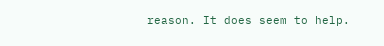reason. It does seem to help.